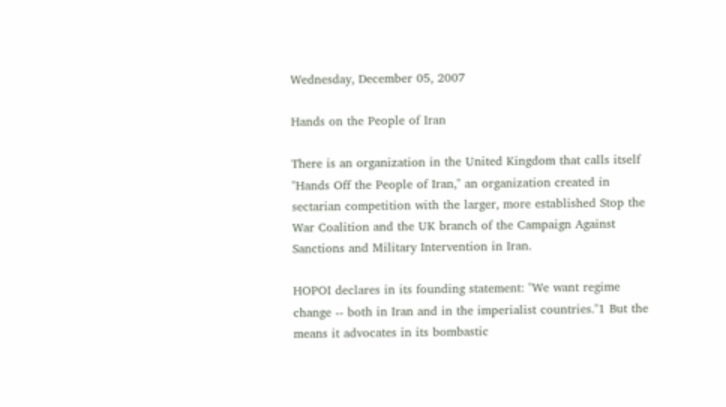Wednesday, December 05, 2007

Hands on the People of Iran

There is an organization in the United Kingdom that calls itself "Hands Off the People of Iran," an organization created in sectarian competition with the larger, more established Stop the War Coalition and the UK branch of the Campaign Against Sanctions and Military Intervention in Iran.

HOPOI declares in its founding statement: "We want regime change -- both in Iran and in the imperialist countries."1 But the means it advocates in its bombastic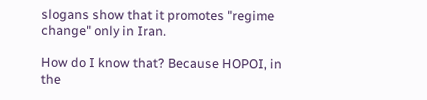slogans show that it promotes "regime change" only in Iran.

How do I know that? Because HOPOI, in the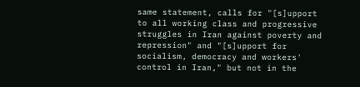same statement, calls for "[s]upport to all working class and progressive struggles in Iran against poverty and repression" and "[s]upport for socialism, democracy and workers' control in Iran," but not in the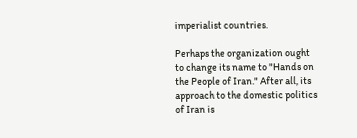imperialist countries.

Perhaps the organization ought to change its name to "Hands on the People of Iran." After all, its approach to the domestic politics of Iran is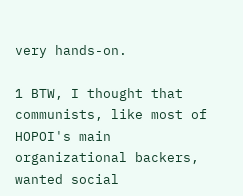very hands-on.

1 BTW, I thought that communists, like most of HOPOI's main organizational backers, wanted social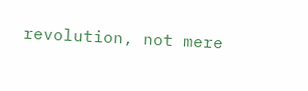revolution, not mere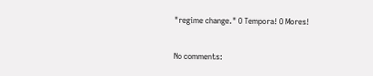"regime change." O Tempora! O Mores!

No comments: